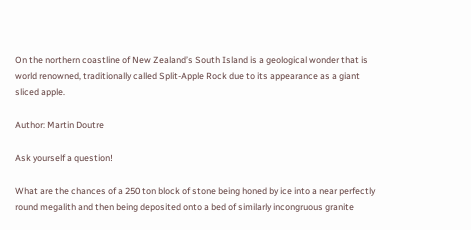On the northern coastline of New Zealand’s South Island is a geological wonder that is world renowned, traditionally called Split-Apple Rock due to its appearance as a giant sliced apple.

Author: Martin Doutre

Ask yourself a question!

What are the chances of a 250 ton block of stone being honed by ice into a near perfectly round megalith and then being deposited onto a bed of similarly incongruous granite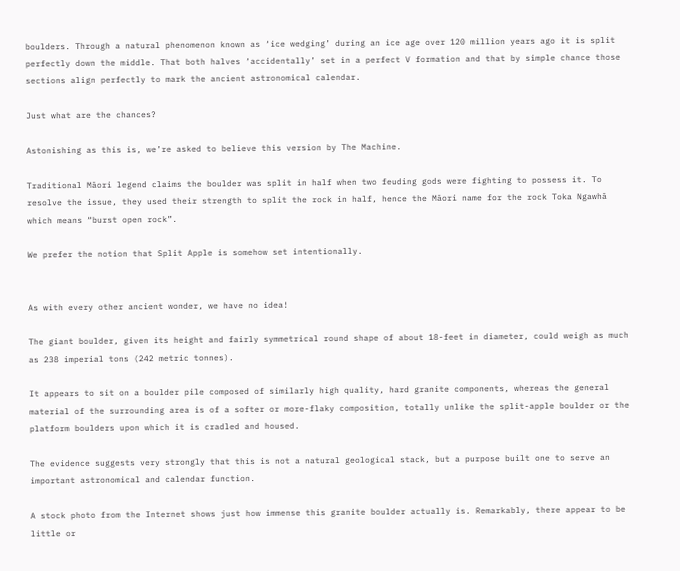boulders. Through a natural phenomenon known as ‘ice wedging’ during an ice age over 120 million years ago it is split perfectly down the middle. That both halves ‘accidentally’ set in a perfect V formation and that by simple chance those sections align perfectly to mark the ancient astronomical calendar.

Just what are the chances?

Astonishing as this is, we’re asked to believe this version by The Machine.

Traditional Māori legend claims the boulder was split in half when two feuding gods were fighting to possess it. To resolve the issue, they used their strength to split the rock in half, hence the Māori name for the rock Toka Ngawhā which means “burst open rock”.

We prefer the notion that Split Apple is somehow set intentionally.


As with every other ancient wonder, we have no idea!

The giant boulder, given its height and fairly symmetrical round shape of about 18-feet in diameter, could weigh as much as 238 imperial tons (242 metric tonnes).

It appears to sit on a boulder pile composed of similarly high quality, hard granite components, whereas the general material of the surrounding area is of a softer or more-flaky composition, totally unlike the split-apple boulder or the platform boulders upon which it is cradled and housed.

The evidence suggests very strongly that this is not a natural geological stack, but a purpose built one to serve an important astronomical and calendar function.

A stock photo from the Internet shows just how immense this granite boulder actually is. Remarkably, there appear to be little or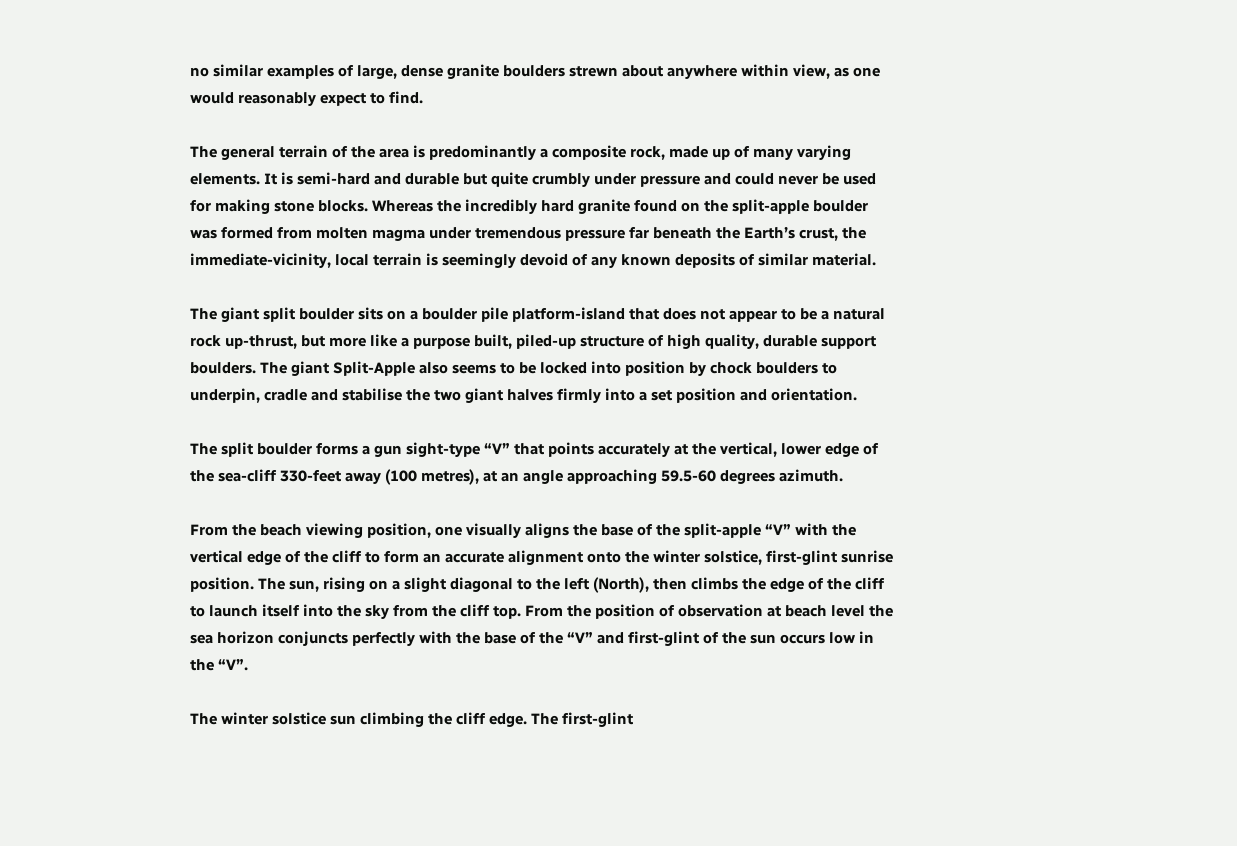no similar examples of large, dense granite boulders strewn about anywhere within view, as one would reasonably expect to find.

The general terrain of the area is predominantly a composite rock, made up of many varying elements. It is semi-hard and durable but quite crumbly under pressure and could never be used for making stone blocks. Whereas the incredibly hard granite found on the split-apple boulder was formed from molten magma under tremendous pressure far beneath the Earth’s crust, the immediate-vicinity, local terrain is seemingly devoid of any known deposits of similar material.

The giant split boulder sits on a boulder pile platform-island that does not appear to be a natural rock up-thrust, but more like a purpose built, piled-up structure of high quality, durable support boulders. The giant Split-Apple also seems to be locked into position by chock boulders to underpin, cradle and stabilise the two giant halves firmly into a set position and orientation.

The split boulder forms a gun sight-type “V” that points accurately at the vertical, lower edge of the sea-cliff 330-feet away (100 metres), at an angle approaching 59.5-60 degrees azimuth.

From the beach viewing position, one visually aligns the base of the split-apple “V” with the vertical edge of the cliff to form an accurate alignment onto the winter solstice, first-glint sunrise position. The sun, rising on a slight diagonal to the left (North), then climbs the edge of the cliff to launch itself into the sky from the cliff top. From the position of observation at beach level the sea horizon conjuncts perfectly with the base of the “V” and first-glint of the sun occurs low in the “V”.

The winter solstice sun climbing the cliff edge. The first-glint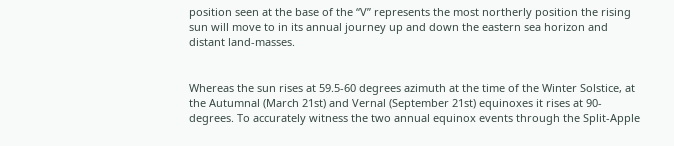position seen at the base of the “V” represents the most northerly position the rising sun will move to in its annual journey up and down the eastern sea horizon and distant land-masses.


Whereas the sun rises at 59.5-60 degrees azimuth at the time of the Winter Solstice, at the Autumnal (March 21st) and Vernal (September 21st) equinoxes it rises at 90-degrees. To accurately witness the two annual equinox events through the Split-Apple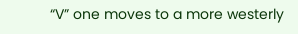“V” one moves to a more westerly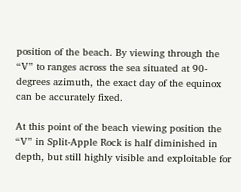position of the beach. By viewing through the “V” to ranges across the sea situated at 90-degrees azimuth, the exact day of the equinox can be accurately fixed.

At this point of the beach viewing position the “V” in Split-Apple Rock is half diminished in depth, but still highly visible and exploitable for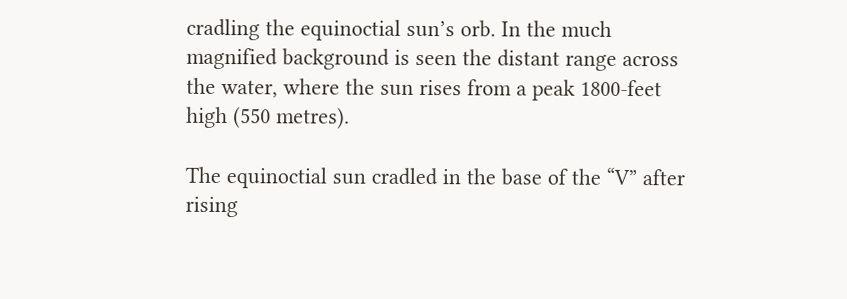cradling the equinoctial sun’s orb. In the much magnified background is seen the distant range across the water, where the sun rises from a peak 1800-feet high (550 metres).

The equinoctial sun cradled in the base of the “V” after rising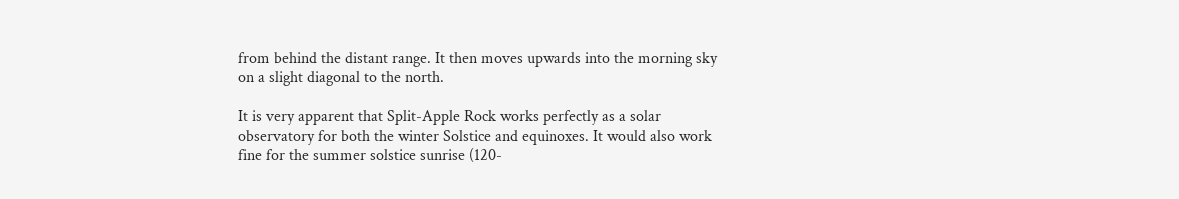from behind the distant range. It then moves upwards into the morning sky on a slight diagonal to the north.

It is very apparent that Split-Apple Rock works perfectly as a solar observatory for both the winter Solstice and equinoxes. It would also work fine for the summer solstice sunrise (120-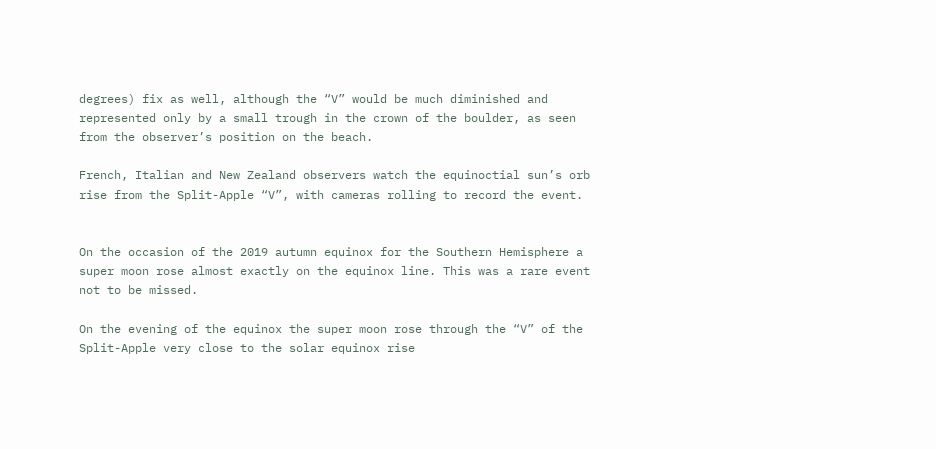degrees) fix as well, although the “V” would be much diminished and represented only by a small trough in the crown of the boulder, as seen from the observer’s position on the beach.

French, Italian and New Zealand observers watch the equinoctial sun’s orb rise from the Split-Apple “V”, with cameras rolling to record the event.


On the occasion of the 2019 autumn equinox for the Southern Hemisphere a super moon rose almost exactly on the equinox line. This was a rare event not to be missed.

On the evening of the equinox the super moon rose through the “V” of the Split-Apple very close to the solar equinox rise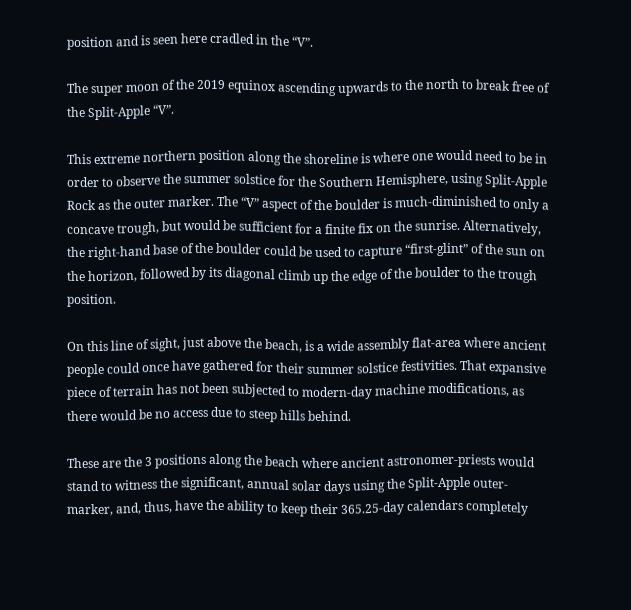position and is seen here cradled in the “V”.

The super moon of the 2019 equinox ascending upwards to the north to break free of the Split-Apple “V”.

This extreme northern position along the shoreline is where one would need to be in order to observe the summer solstice for the Southern Hemisphere, using Split-Apple Rock as the outer marker. The “V” aspect of the boulder is much-diminished to only a concave trough, but would be sufficient for a finite fix on the sunrise. Alternatively, the right-hand base of the boulder could be used to capture “first-glint” of the sun on the horizon, followed by its diagonal climb up the edge of the boulder to the trough position.

On this line of sight, just above the beach, is a wide assembly flat-area where ancient people could once have gathered for their summer solstice festivities. That expansive piece of terrain has not been subjected to modern-day machine modifications, as there would be no access due to steep hills behind.

These are the 3 positions along the beach where ancient astronomer-priests would stand to witness the significant, annual solar days using the Split-Apple outer-marker, and, thus, have the ability to keep their 365.25-day calendars completely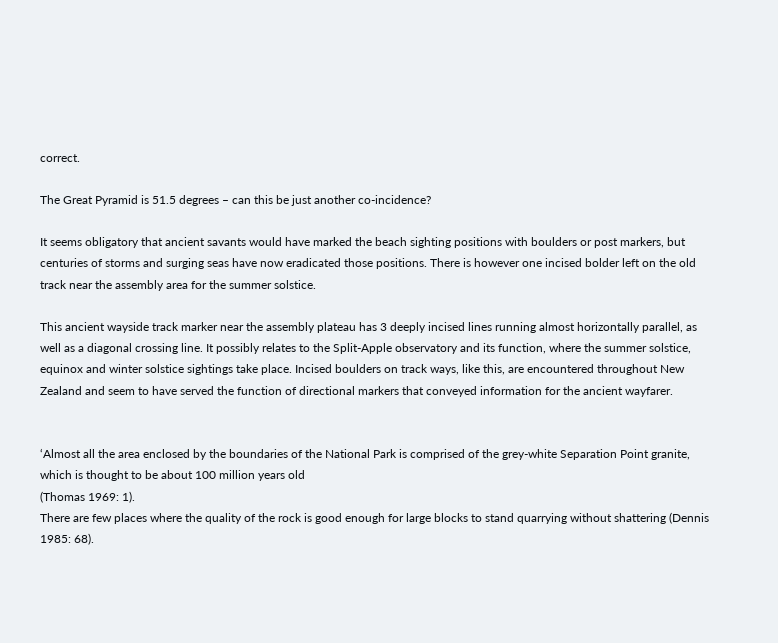correct.

The Great Pyramid is 51.5 degrees – can this be just another co-incidence?

It seems obligatory that ancient savants would have marked the beach sighting positions with boulders or post markers, but centuries of storms and surging seas have now eradicated those positions. There is however one incised bolder left on the old track near the assembly area for the summer solstice.

This ancient wayside track marker near the assembly plateau has 3 deeply incised lines running almost horizontally parallel, as well as a diagonal crossing line. It possibly relates to the Split-Apple observatory and its function, where the summer solstice, equinox and winter solstice sightings take place. Incised boulders on track ways, like this, are encountered throughout New Zealand and seem to have served the function of directional markers that conveyed information for the ancient wayfarer.


‘Almost all the area enclosed by the boundaries of the National Park is comprised of the grey-white Separation Point granite, which is thought to be about 100 million years old
(Thomas 1969: 1).
There are few places where the quality of the rock is good enough for large blocks to stand quarrying without shattering (Dennis 1985: 68).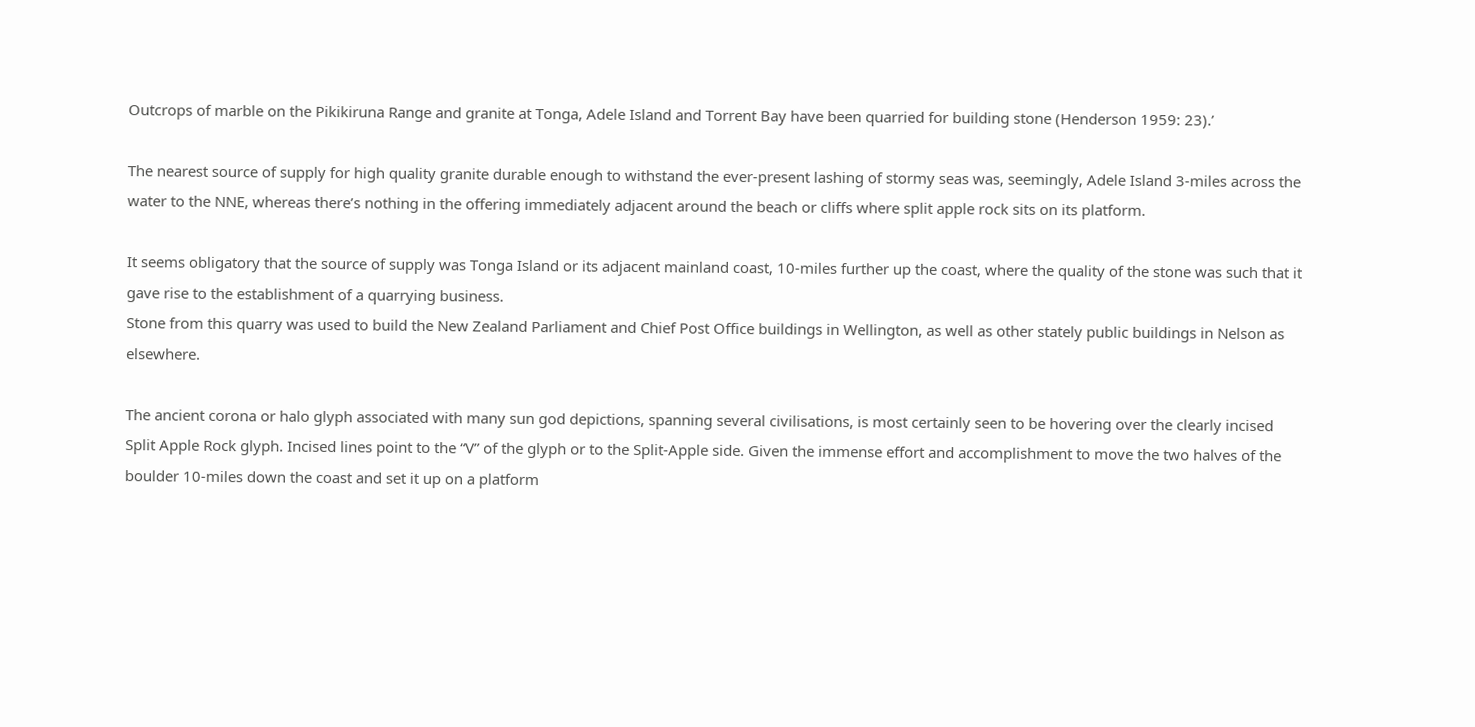Outcrops of marble on the Pikikiruna Range and granite at Tonga, Adele Island and Torrent Bay have been quarried for building stone (Henderson 1959: 23).’

The nearest source of supply for high quality granite durable enough to withstand the ever-present lashing of stormy seas was, seemingly, Adele Island 3-miles across the water to the NNE, whereas there’s nothing in the offering immediately adjacent around the beach or cliffs where split apple rock sits on its platform.

It seems obligatory that the source of supply was Tonga Island or its adjacent mainland coast, 10-miles further up the coast, where the quality of the stone was such that it gave rise to the establishment of a quarrying business.
Stone from this quarry was used to build the New Zealand Parliament and Chief Post Office buildings in Wellington, as well as other stately public buildings in Nelson as elsewhere.

The ancient corona or halo glyph associated with many sun god depictions, spanning several civilisations, is most certainly seen to be hovering over the clearly incised Split Apple Rock glyph. Incised lines point to the “V” of the glyph or to the Split-Apple side. Given the immense effort and accomplishment to move the two halves of the boulder 10-miles down the coast and set it up on a platform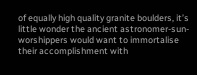of equally high quality granite boulders, it’s little wonder the ancient astronomer-sun-worshippers would want to immortalise their accomplishment with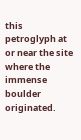this petroglyph at or near the site where the immense boulder originated.